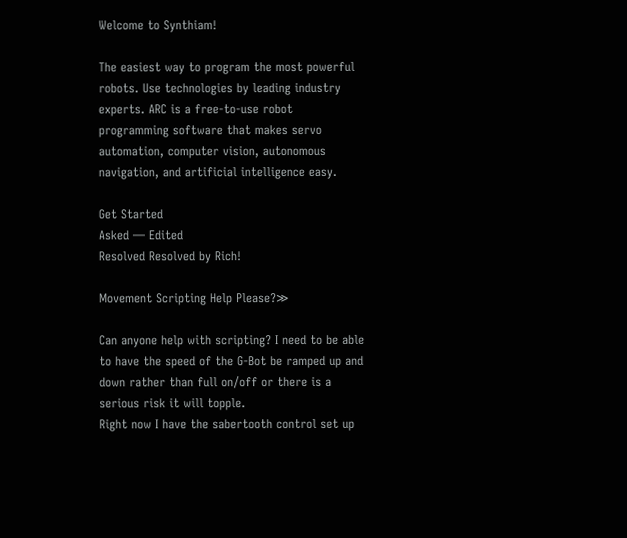Welcome to Synthiam!

The easiest way to program the most powerful robots. Use technologies by leading industry experts. ARC is a free-to-use robot programming software that makes servo automation, computer vision, autonomous navigation, and artificial intelligence easy.

Get Started
Asked — Edited
Resolved Resolved by Rich!

Movement Scripting Help Please?≫

Can anyone help with scripting? I need to be able to have the speed of the G-Bot be ramped up and down rather than full on/off or there is a serious risk it will topple.
Right now I have the sabertooth control set up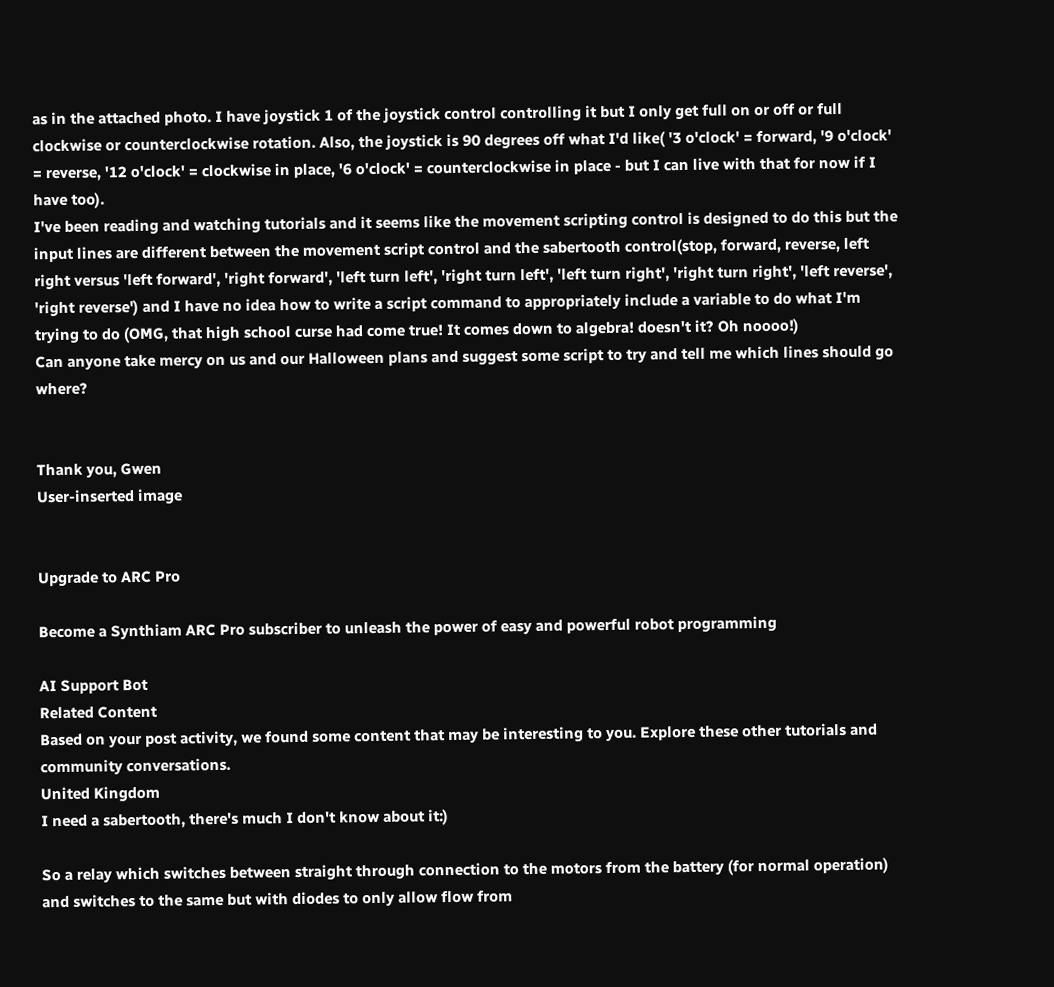as in the attached photo. I have joystick 1 of the joystick control controlling it but I only get full on or off or full clockwise or counterclockwise rotation. Also, the joystick is 90 degrees off what I'd like( '3 o'clock' = forward, '9 o'clock' = reverse, '12 o'clock' = clockwise in place, '6 o'clock' = counterclockwise in place - but I can live with that for now if I have too).
I've been reading and watching tutorials and it seems like the movement scripting control is designed to do this but the input lines are different between the movement script control and the sabertooth control(stop, forward, reverse, left right versus 'left forward', 'right forward', 'left turn left', 'right turn left', 'left turn right', 'right turn right', 'left reverse', 'right reverse') and I have no idea how to write a script command to appropriately include a variable to do what I'm trying to do (OMG, that high school curse had come true! It comes down to algebra! doesn't it? Oh noooo!)
Can anyone take mercy on us and our Halloween plans and suggest some script to try and tell me which lines should go where?


Thank you, Gwen
User-inserted image


Upgrade to ARC Pro

Become a Synthiam ARC Pro subscriber to unleash the power of easy and powerful robot programming

AI Support Bot
Related Content
Based on your post activity, we found some content that may be interesting to you. Explore these other tutorials and community conversations.
United Kingdom
I need a sabertooth, there's much I don't know about it:)

So a relay which switches between straight through connection to the motors from the battery (for normal operation) and switches to the same but with diodes to only allow flow from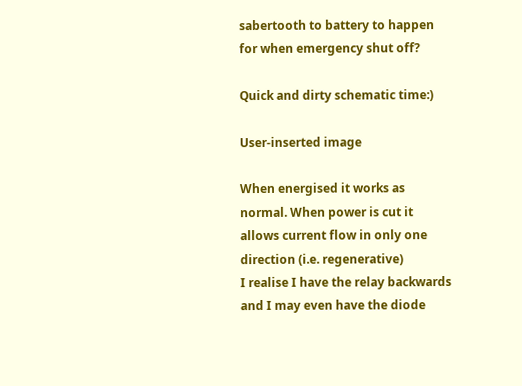sabertooth to battery to happen for when emergency shut off?

Quick and dirty schematic time:)

User-inserted image

When energised it works as normal. When power is cut it allows current flow in only one direction (i.e. regenerative)
I realise I have the relay backwards and I may even have the diode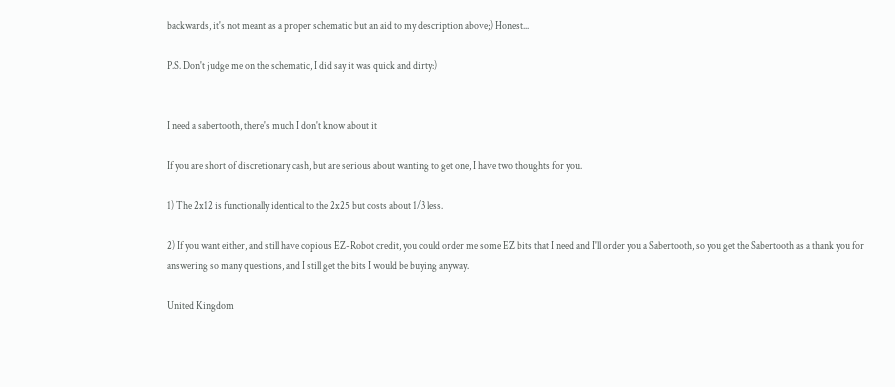backwards, it's not meant as a proper schematic but an aid to my description above;) Honest...

P.S. Don't judge me on the schematic, I did say it was quick and dirty:)


I need a sabertooth, there's much I don't know about it

If you are short of discretionary cash, but are serious about wanting to get one, I have two thoughts for you.

1) The 2x12 is functionally identical to the 2x25 but costs about 1/3 less.

2) If you want either, and still have copious EZ-Robot credit, you could order me some EZ bits that I need and I'll order you a Sabertooth, so you get the Sabertooth as a thank you for answering so many questions, and I still get the bits I would be buying anyway.

United Kingdom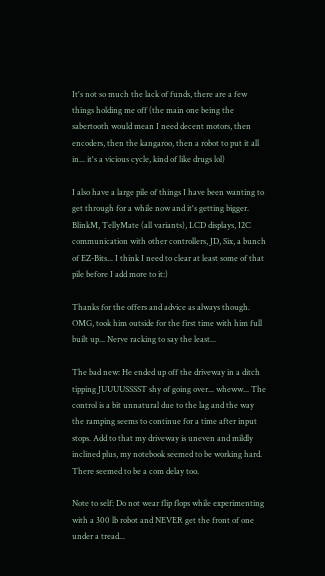It's not so much the lack of funds, there are a few things holding me off (the main one being the sabertooth would mean I need decent motors, then encoders, then the kangaroo, then a robot to put it all in... it's a vicious cycle, kind of like drugs lol)

I also have a large pile of things I have been wanting to get through for a while now and it's getting bigger. BlinkM, TellyMate (all variants), LCD displays, I2C communication with other controllers, JD, Six, a bunch of EZ-Bits... I think I need to clear at least some of that pile before I add more to it:)

Thanks for the offers and advice as always though.
OMG, took him outside for the first time with him full built up... Nerve racking to say the least...

The bad new: He ended up off the driveway in a ditch tipping JUUUUSSSST shy of going over... wheww... The control is a bit unnatural due to the lag and the way the ramping seems to continue for a time after input stops. Add to that my driveway is uneven and mildly inclined plus, my notebook seemed to be working hard. There seemed to be a com delay too.

Note to self: Do not wear flip flops while experimenting with a 300 lb robot and NEVER get the front of one under a tread...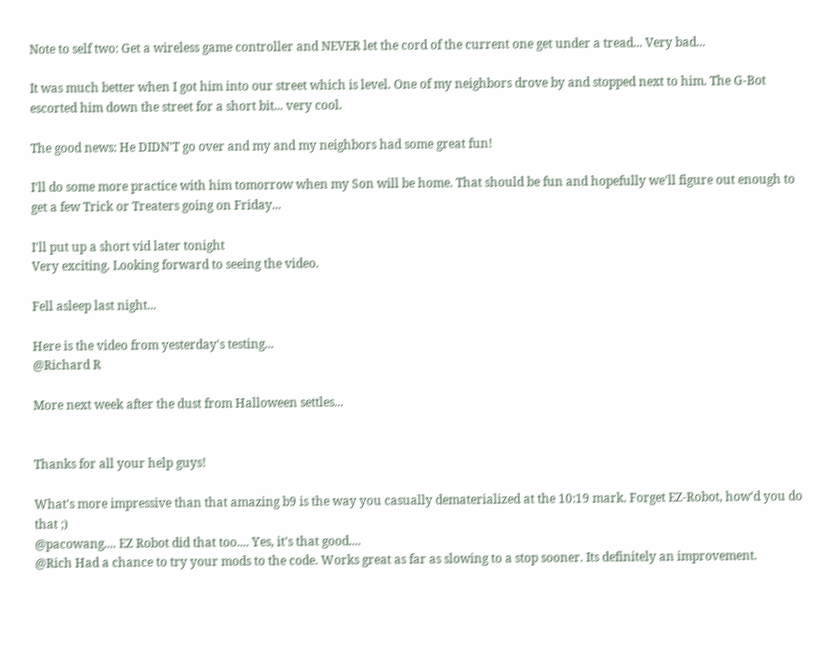Note to self two: Get a wireless game controller and NEVER let the cord of the current one get under a tread... Very bad...

It was much better when I got him into our street which is level. One of my neighbors drove by and stopped next to him. The G-Bot escorted him down the street for a short bit... very cool.

The good news: He DIDN'T go over and my and my neighbors had some great fun!

I'll do some more practice with him tomorrow when my Son will be home. That should be fun and hopefully we'll figure out enough to get a few Trick or Treaters going on Friday...

I'll put up a short vid later tonight
Very exciting. Looking forward to seeing the video.

Fell asleep last night...

Here is the video from yesterday's testing...
@Richard R

More next week after the dust from Halloween settles...


Thanks for all your help guys!

What's more impressive than that amazing b9 is the way you casually dematerialized at the 10:19 mark. Forget EZ-Robot, how'd you do that ;)
@pacowang.... EZ Robot did that too.... Yes, it's that good....
@Rich Had a chance to try your mods to the code. Works great as far as slowing to a stop sooner. Its definitely an improvement.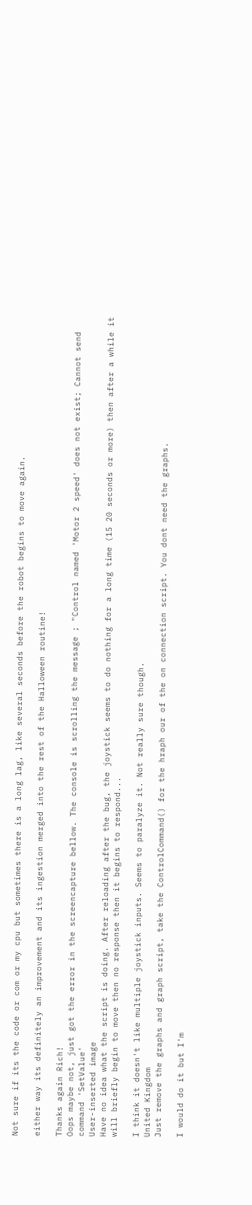Not sure if its the code or com or my cpu but sometimes there is a long lag, like several seconds before the robot begins to move again.

either way its definitely an improvement and its ingestion merged into the rest of the Halloween routine!

Thanks again Rich!
Oops maybe not, just got the error in the screencapture bellow. The console is scrolling the message ; "Control named 'Motor 2 speed' does not exist; Cannot send command 'SetValue'
User-inserted image
Have no idea what the script is doing. After reloading after the bug, the joystick seems to do nothing for a long time (15 20 seconds or more) then after a while it will briefly begin to move then no response then it begins to respond...

I think it doesn't like multiple joystick inputs. Seems to paralyze it. Not really sure though.
United Kingdom
Just remove the graphs and graph script, take the ControlCommand() for the hraph our of the on connection script. You dont need the graphs.

I would do it but I'm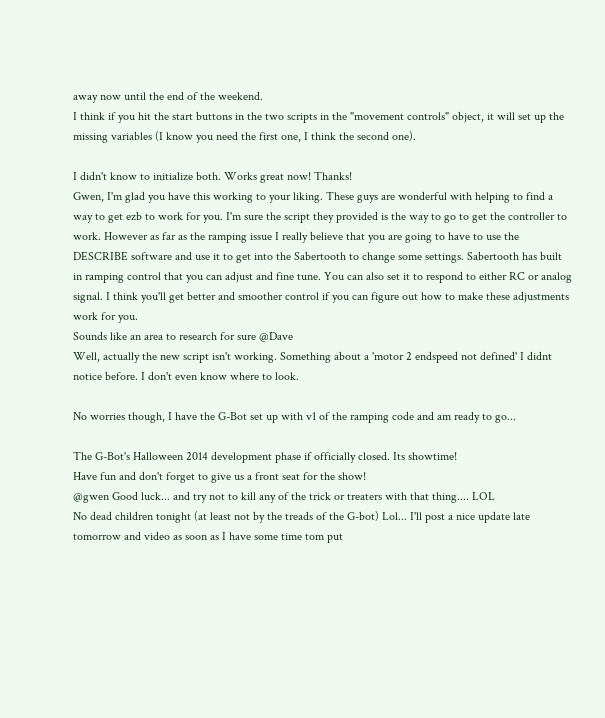away now until the end of the weekend.
I think if you hit the start buttons in the two scripts in the "movement controls" object, it will set up the missing variables (I know you need the first one, I think the second one).

I didn't know to initialize both. Works great now! Thanks!
Gwen, I'm glad you have this working to your liking. These guys are wonderful with helping to find a way to get ezb to work for you. I'm sure the script they provided is the way to go to get the controller to work. However as far as the ramping issue I really believe that you are going to have to use the DESCRIBE software and use it to get into the Sabertooth to change some settings. Sabertooth has built in ramping control that you can adjust and fine tune. You can also set it to respond to either RC or analog signal. I think you'll get better and smoother control if you can figure out how to make these adjustments work for you.
Sounds like an area to research for sure @Dave
Well, actually the new script isn't working. Something about a 'motor 2 endspeed not defined' I didnt notice before. I don't even know where to look.

No worries though, I have the G-Bot set up with v1 of the ramping code and am ready to go...

The G-Bot's Halloween 2014 development phase if officially closed. Its showtime!
Have fun and don't forget to give us a front seat for the show!
@gwen Good luck... and try not to kill any of the trick or treaters with that thing.... LOL
No dead children tonight (at least not by the treads of the G-bot) Lol... I'll post a nice update late tomorrow and video as soon as I have some time tom put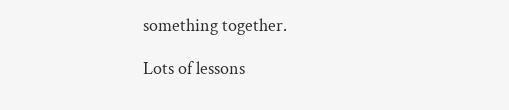something together.

Lots of lessons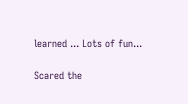learned ... Lots of fun...

Scared the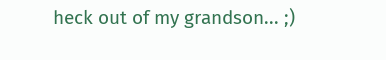heck out of my grandson... ;)